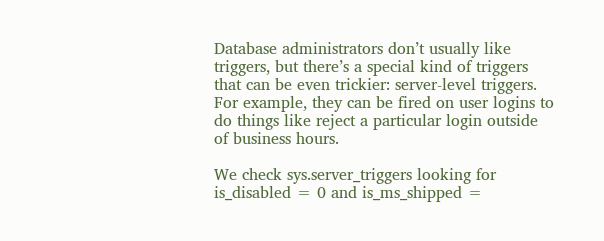Database administrators don’t usually like triggers, but there’s a special kind of triggers that can be even trickier: server-level triggers.  For example, they can be fired on user logins to do things like reject a particular login outside of business hours.

We check sys.server_triggers looking for is_disabled = 0 and is_ms_shipped =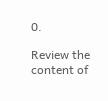0.

Review the content of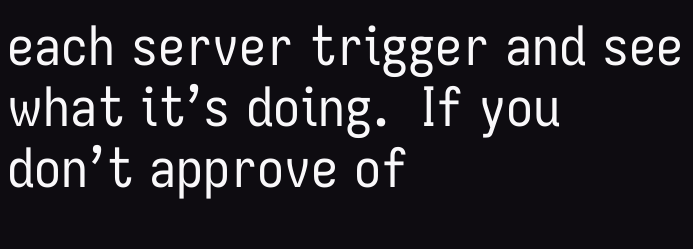each server trigger and see what it’s doing.  If you don’t approve of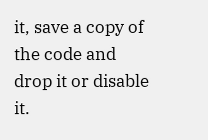it, save a copy of the code and drop it or disable it.